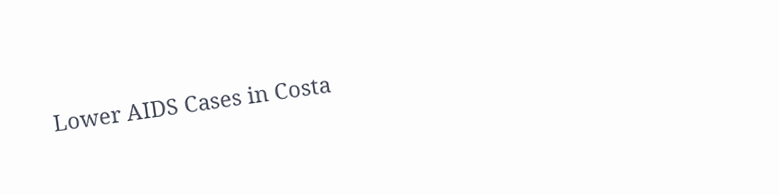Lower AIDS Cases in Costa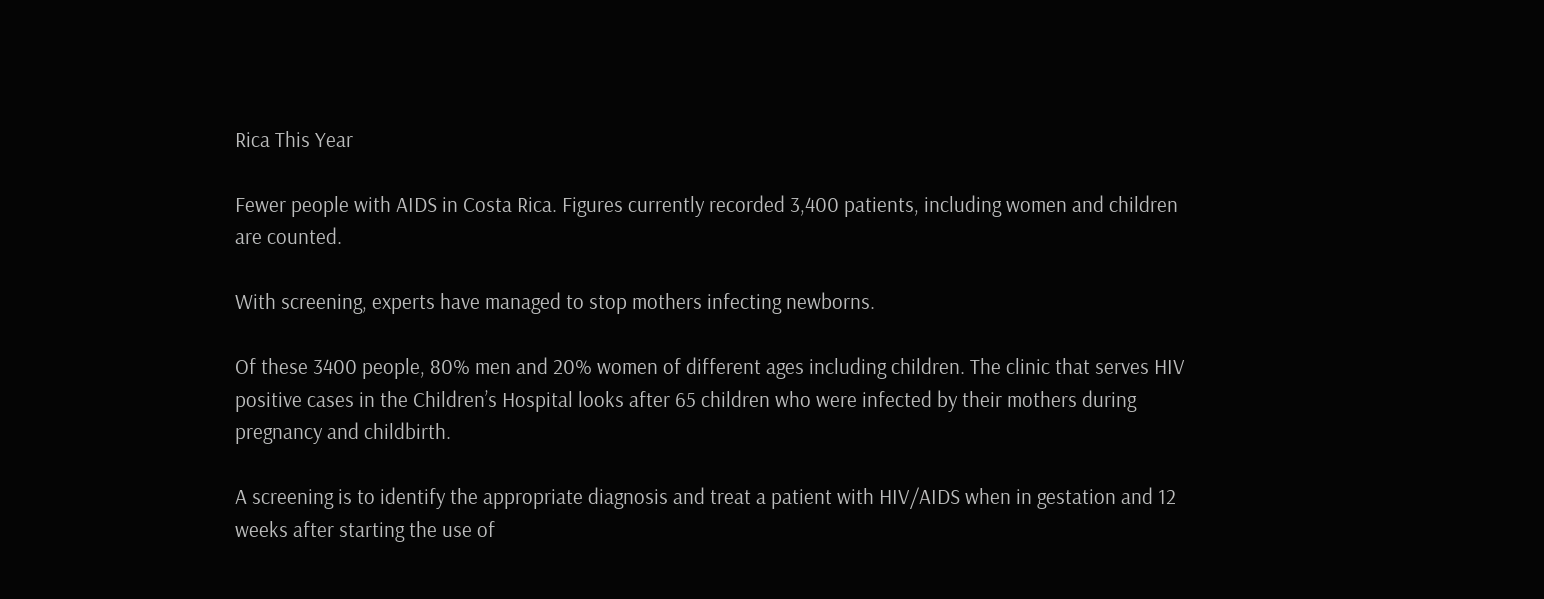Rica This Year

Fewer people with AIDS in Costa Rica. Figures currently recorded 3,400 patients, including women and children are counted.

With screening, experts have managed to stop mothers infecting newborns.

Of these 3400 people, 80% men and 20% women of different ages including children. The clinic that serves HIV positive cases in the Children’s Hospital looks after 65 children who were infected by their mothers during pregnancy and childbirth.

A screening is to identify the appropriate diagnosis and treat a patient with HIV/AIDS when in gestation and 12 weeks after starting the use of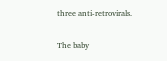three anti-retrovirals.

The baby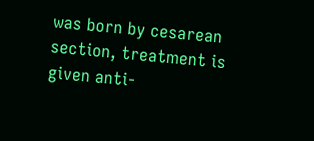was born by cesarean section, treatment is given anti-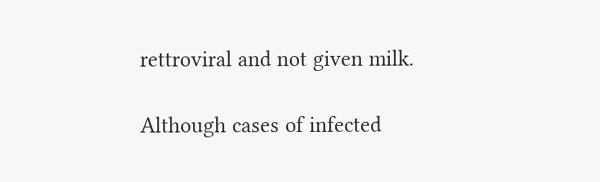rettroviral and not given milk.

Although cases of infected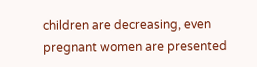children are decreasing, even pregnant women are presented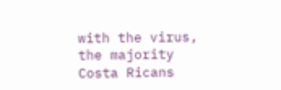with the virus, the majority Costa Ricans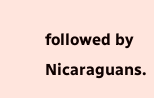followed by Nicaraguans.